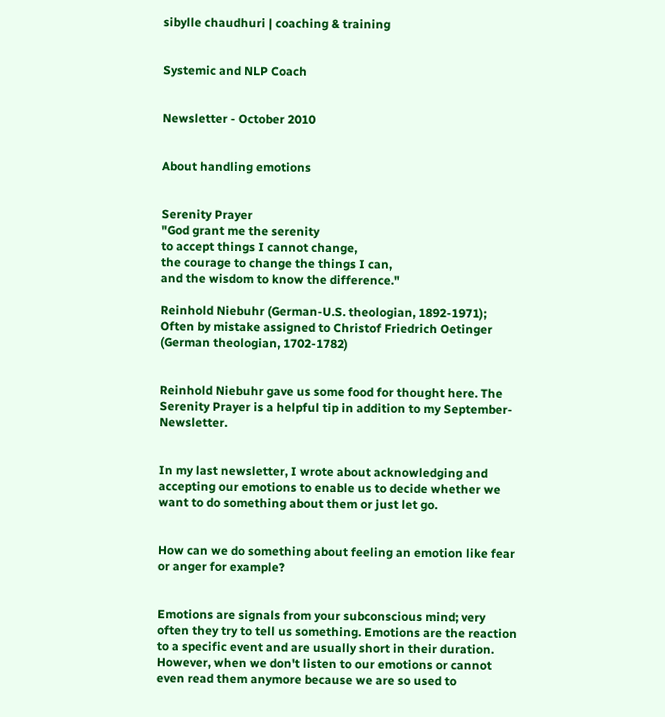sibylle chaudhuri | coaching & training


Systemic and NLP Coach


Newsletter - October 2010


About handling emotions


Serenity Prayer
"God grant me the serenity
to accept things I cannot change,
the courage to change the things I can,
and the wisdom to know the difference."

Reinhold Niebuhr (German-U.S. theologian, 1892-1971);
Often by mistake assigned to Christof Friedrich Oetinger (German theologian, 1702-1782)


Reinhold Niebuhr gave us some food for thought here. The Serenity Prayer is a helpful tip in addition to my September-Newsletter.


In my last newsletter, I wrote about acknowledging and accepting our emotions to enable us to decide whether we want to do something about them or just let go.


How can we do something about feeling an emotion like fear or anger for example?


Emotions are signals from your subconscious mind; very often they try to tell us something. Emotions are the reaction to a specific event and are usually short in their duration. However, when we don't listen to our emotions or cannot even read them anymore because we are so used to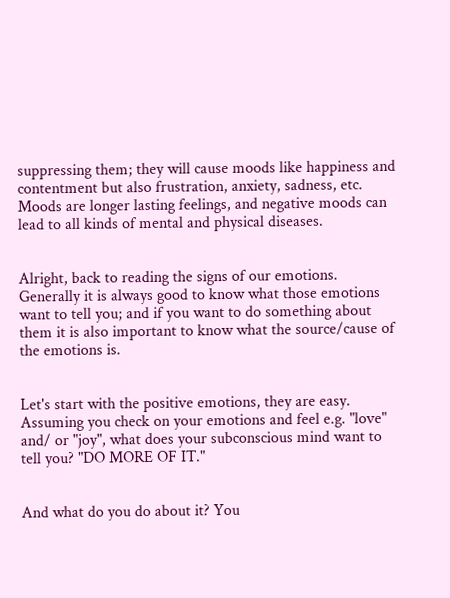suppressing them; they will cause moods like happiness and contentment but also frustration, anxiety, sadness, etc. Moods are longer lasting feelings, and negative moods can lead to all kinds of mental and physical diseases.


Alright, back to reading the signs of our emotions. Generally it is always good to know what those emotions want to tell you; and if you want to do something about them it is also important to know what the source/cause of the emotions is.


Let's start with the positive emotions, they are easy. Assuming you check on your emotions and feel e.g. "love" and/ or "joy", what does your subconscious mind want to tell you? "DO MORE OF IT."


And what do you do about it? You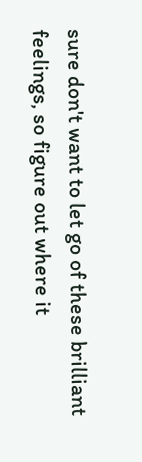sure don't want to let go of these brilliant feelings, so figure out where it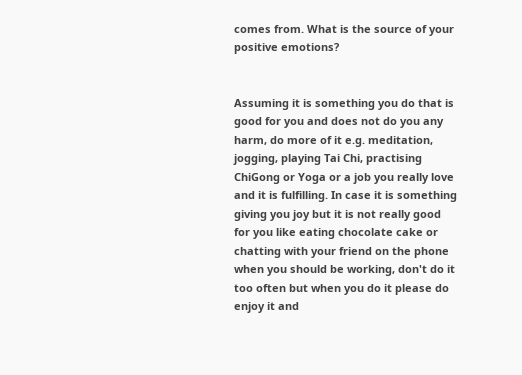comes from. What is the source of your positive emotions?


Assuming it is something you do that is good for you and does not do you any harm, do more of it e.g. meditation, jogging, playing Tai Chi, practising ChiGong or Yoga or a job you really love and it is fulfilling. In case it is something giving you joy but it is not really good for you like eating chocolate cake or chatting with your friend on the phone when you should be working, don't do it too often but when you do it please do enjoy it and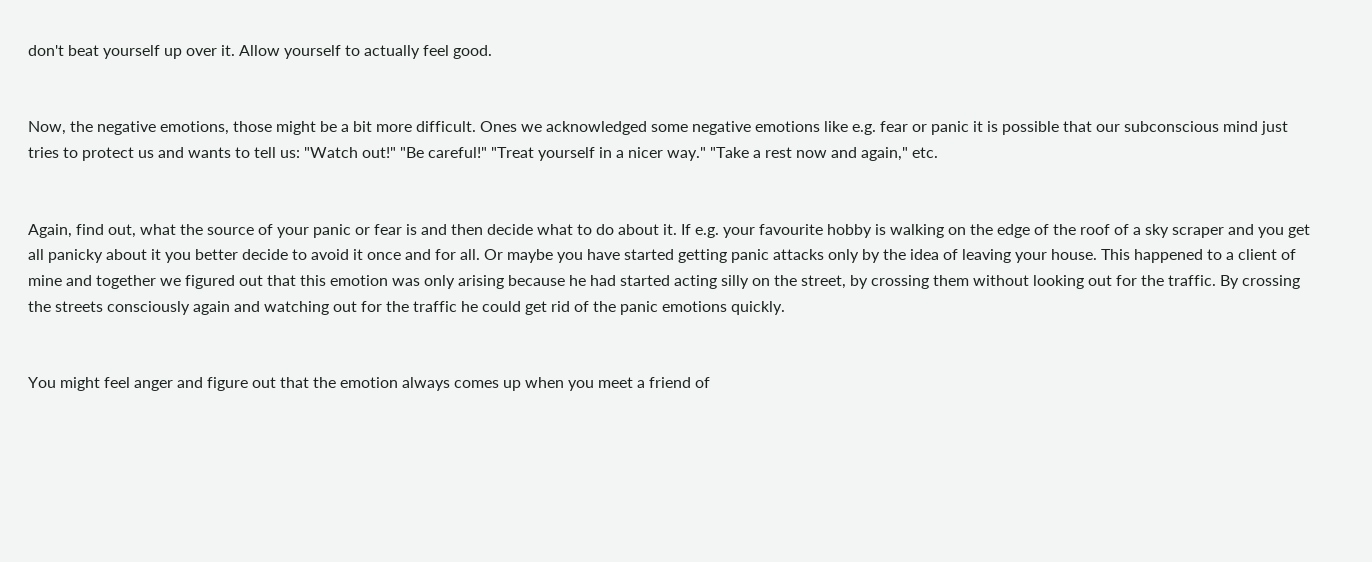don't beat yourself up over it. Allow yourself to actually feel good.


Now, the negative emotions, those might be a bit more difficult. Ones we acknowledged some negative emotions like e.g. fear or panic it is possible that our subconscious mind just tries to protect us and wants to tell us: "Watch out!" "Be careful!" "Treat yourself in a nicer way." "Take a rest now and again," etc.


Again, find out, what the source of your panic or fear is and then decide what to do about it. If e.g. your favourite hobby is walking on the edge of the roof of a sky scraper and you get all panicky about it you better decide to avoid it once and for all. Or maybe you have started getting panic attacks only by the idea of leaving your house. This happened to a client of mine and together we figured out that this emotion was only arising because he had started acting silly on the street, by crossing them without looking out for the traffic. By crossing the streets consciously again and watching out for the traffic he could get rid of the panic emotions quickly.


You might feel anger and figure out that the emotion always comes up when you meet a friend of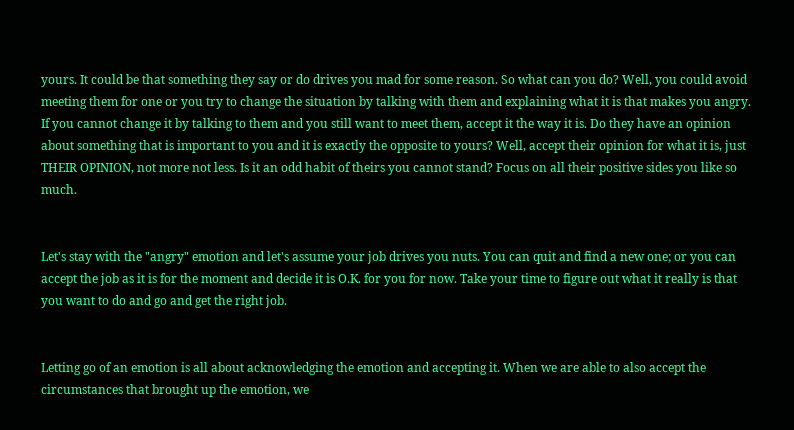yours. It could be that something they say or do drives you mad for some reason. So what can you do? Well, you could avoid meeting them for one or you try to change the situation by talking with them and explaining what it is that makes you angry. If you cannot change it by talking to them and you still want to meet them, accept it the way it is. Do they have an opinion about something that is important to you and it is exactly the opposite to yours? Well, accept their opinion for what it is, just THEIR OPINION, not more not less. Is it an odd habit of theirs you cannot stand? Focus on all their positive sides you like so much.


Let's stay with the "angry" emotion and let's assume your job drives you nuts. You can quit and find a new one; or you can accept the job as it is for the moment and decide it is O.K. for you for now. Take your time to figure out what it really is that you want to do and go and get the right job.


Letting go of an emotion is all about acknowledging the emotion and accepting it. When we are able to also accept the circumstances that brought up the emotion, we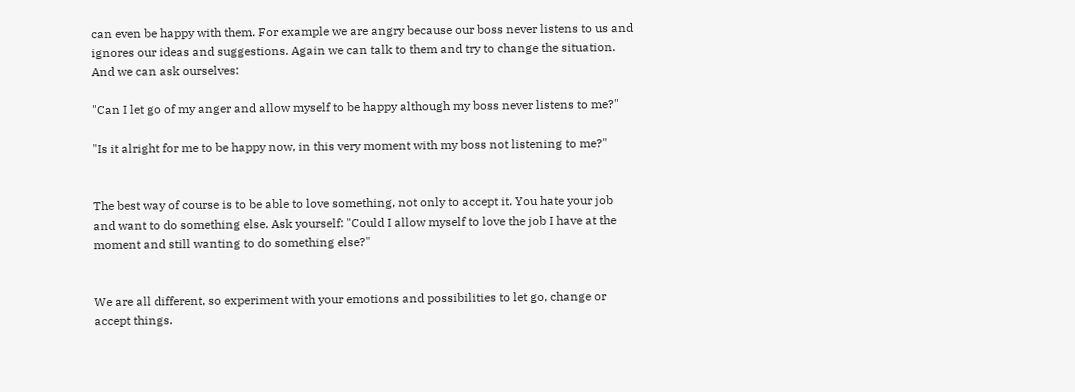can even be happy with them. For example we are angry because our boss never listens to us and ignores our ideas and suggestions. Again we can talk to them and try to change the situation. And we can ask ourselves:

"Can I let go of my anger and allow myself to be happy although my boss never listens to me?"

"Is it alright for me to be happy now, in this very moment with my boss not listening to me?"


The best way of course is to be able to love something, not only to accept it. You hate your job and want to do something else. Ask yourself: "Could I allow myself to love the job I have at the moment and still wanting to do something else?"


We are all different, so experiment with your emotions and possibilities to let go, change or accept things.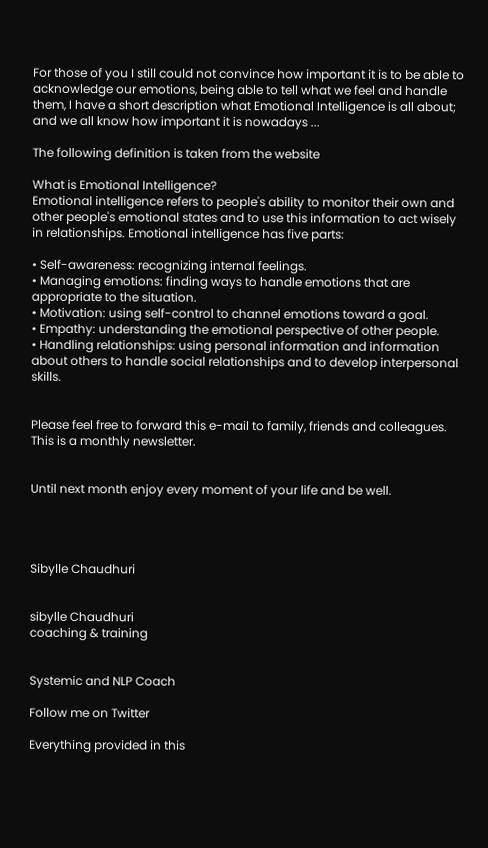For those of you I still could not convince how important it is to be able to acknowledge our emotions, being able to tell what we feel and handle them, I have a short description what Emotional Intelligence is all about; and we all know how important it is nowadays ...

The following definition is taken from the website

What is Emotional Intelligence?
Emotional intelligence refers to people's ability to monitor their own and other people's emotional states and to use this information to act wisely in relationships. Emotional intelligence has five parts:

• Self-awareness: recognizing internal feelings.
• Managing emotions: finding ways to handle emotions that are appropriate to the situation.
• Motivation: using self-control to channel emotions toward a goal.
• Empathy: understanding the emotional perspective of other people.
• Handling relationships: using personal information and information about others to handle social relationships and to develop interpersonal skills.


Please feel free to forward this e-mail to family, friends and colleagues. This is a monthly newsletter.


Until next month enjoy every moment of your life and be well.




Sibylle Chaudhuri


sibylle Chaudhuri
coaching & training


Systemic and NLP Coach

Follow me on Twitter

Everything provided in this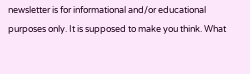newsletter is for informational and/or educational purposes only. It is supposed to make you think. What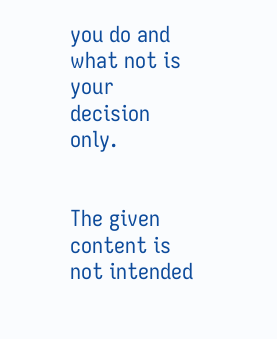you do and what not is your decision only.


The given content is not intended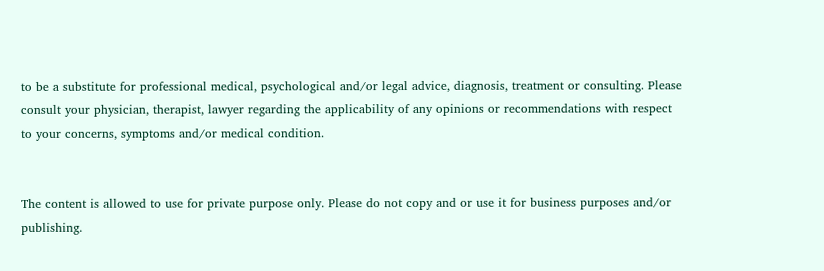to be a substitute for professional medical, psychological and/or legal advice, diagnosis, treatment or consulting. Please consult your physician, therapist, lawyer regarding the applicability of any opinions or recommendations with respect to your concerns, symptoms and/or medical condition.


The content is allowed to use for private purpose only. Please do not copy and or use it for business purposes and/or publishing.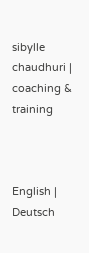sibylle chaudhuri | coaching & training



English | Deutsch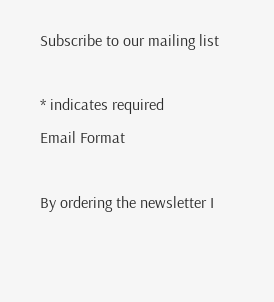Subscribe to our mailing list

* indicates required
Email Format

By ordering the newsletter I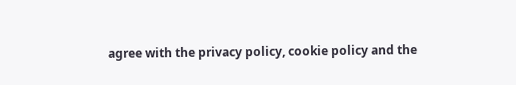agree with the privacy policy, cookie policy and the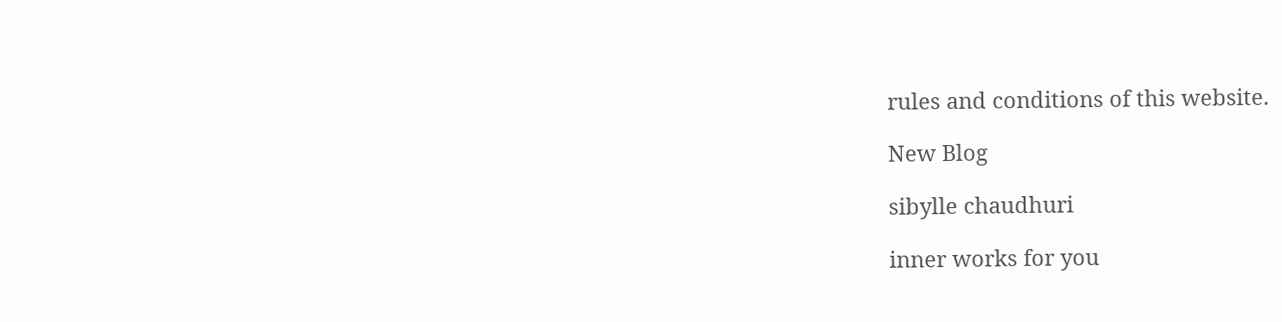rules and conditions of this website.

New Blog

sibylle chaudhuri

inner works for you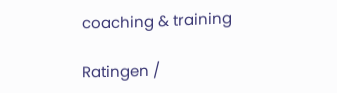coaching & training

Ratingen /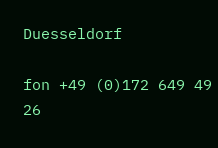Duesseldorf

fon +49 (0)172 649 49 26